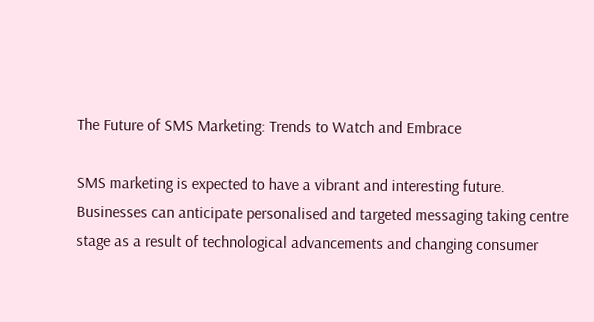The Future of SMS Marketing: Trends to Watch and Embrace

SMS marketing is expected to have a vibrant and interesting future. Businesses can anticipate personalised and targeted messaging taking centre stage as a result of technological advancements and changing consumer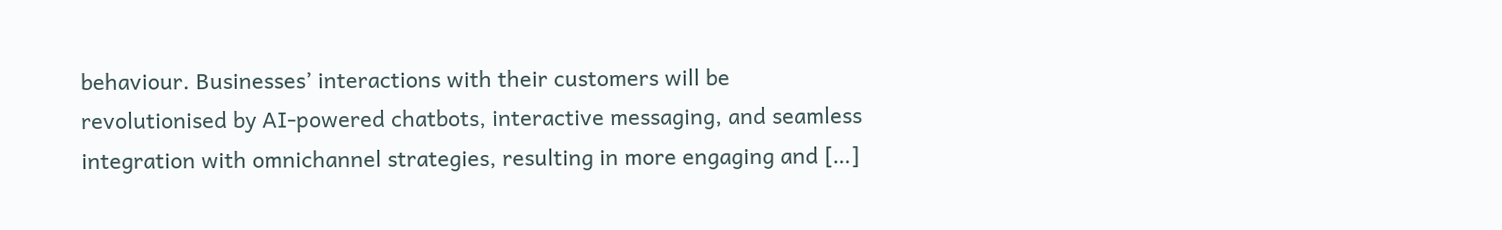behaviour. Businesses’ interactions with their customers will be revolutionised by AI-powered chatbots, interactive messaging, and seamless integration with omnichannel strategies, resulting in more engaging and […]